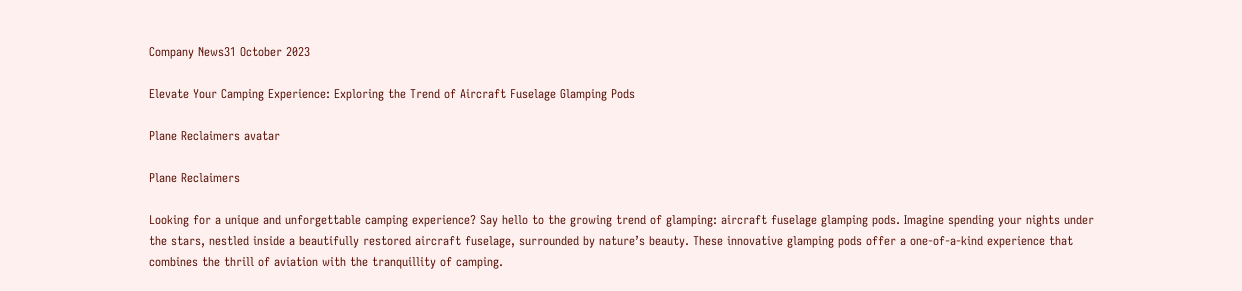Company News31 October 2023

Elevate Your Camping Experience: Exploring the Trend of Aircraft Fuselage Glamping Pods

Plane Reclaimers avatar

Plane Reclaimers

Looking for a unique and unforgettable camping experience? Say hello to the growing trend of glamping: aircraft fuselage glamping pods. Imagine spending your nights under the stars, nestled inside a beautifully restored aircraft fuselage, surrounded by nature’s beauty. These innovative glamping pods offer a one-of-a-kind experience that combines the thrill of aviation with the tranquillity of camping.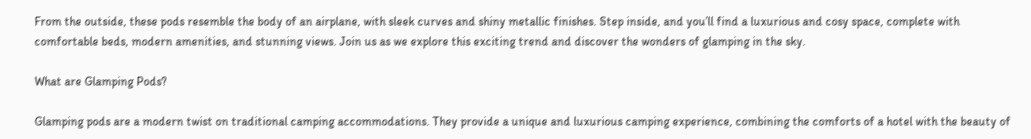From the outside, these pods resemble the body of an airplane, with sleek curves and shiny metallic finishes. Step inside, and you’ll find a luxurious and cosy space, complete with comfortable beds, modern amenities, and stunning views. Join us as we explore this exciting trend and discover the wonders of glamping in the sky.

What are Glamping Pods?

Glamping pods are a modern twist on traditional camping accommodations. They provide a unique and luxurious camping experience, combining the comforts of a hotel with the beauty of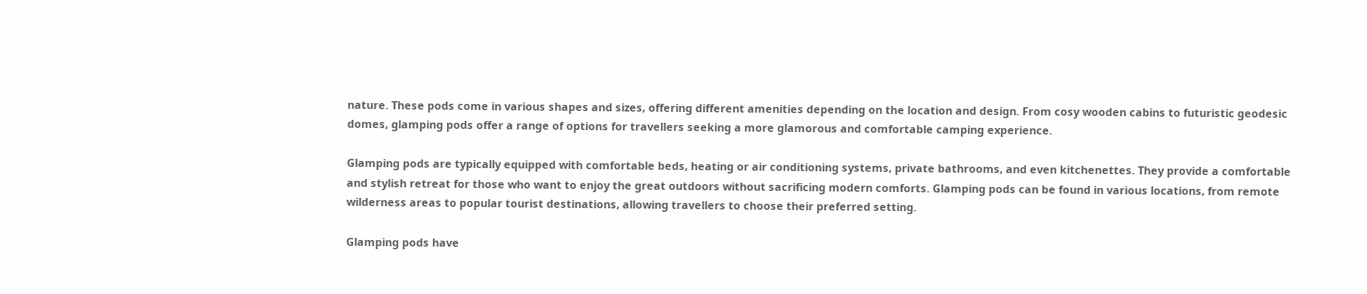nature. These pods come in various shapes and sizes, offering different amenities depending on the location and design. From cosy wooden cabins to futuristic geodesic domes, glamping pods offer a range of options for travellers seeking a more glamorous and comfortable camping experience.

Glamping pods are typically equipped with comfortable beds, heating or air conditioning systems, private bathrooms, and even kitchenettes. They provide a comfortable and stylish retreat for those who want to enjoy the great outdoors without sacrificing modern comforts. Glamping pods can be found in various locations, from remote wilderness areas to popular tourist destinations, allowing travellers to choose their preferred setting.

Glamping pods have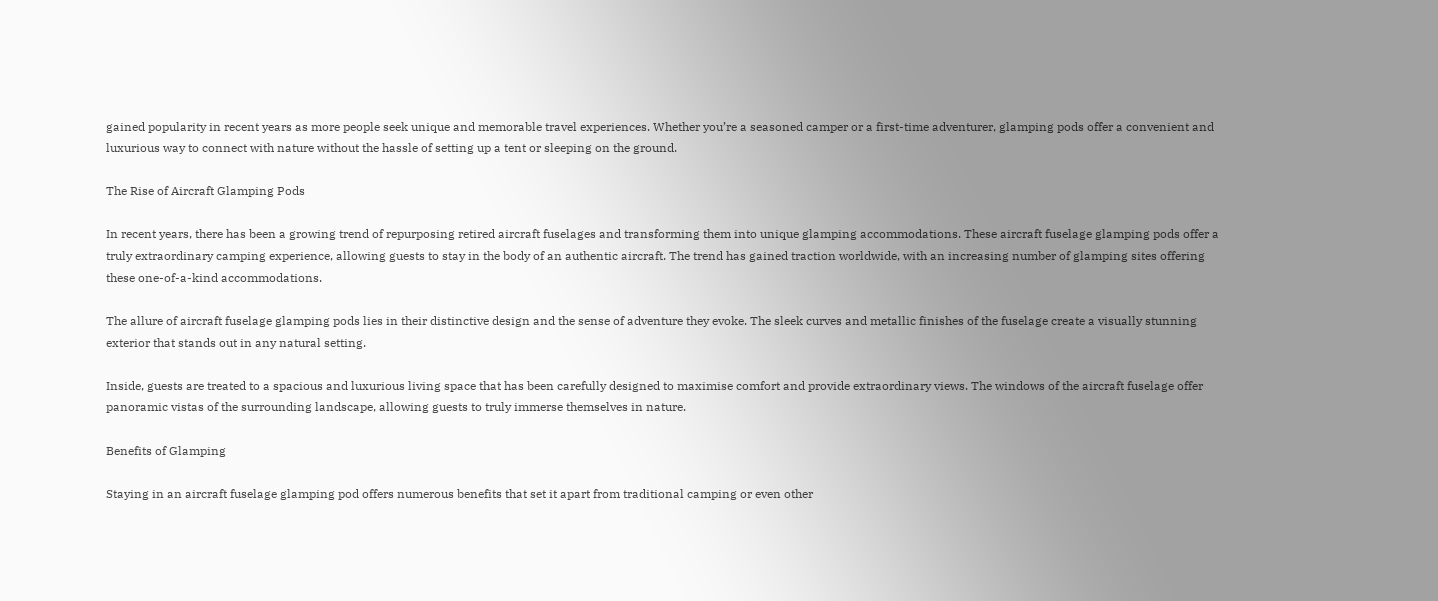gained popularity in recent years as more people seek unique and memorable travel experiences. Whether you’re a seasoned camper or a first-time adventurer, glamping pods offer a convenient and luxurious way to connect with nature without the hassle of setting up a tent or sleeping on the ground.

The Rise of Aircraft Glamping Pods

In recent years, there has been a growing trend of repurposing retired aircraft fuselages and transforming them into unique glamping accommodations. These aircraft fuselage glamping pods offer a truly extraordinary camping experience, allowing guests to stay in the body of an authentic aircraft. The trend has gained traction worldwide, with an increasing number of glamping sites offering these one-of-a-kind accommodations.

The allure of aircraft fuselage glamping pods lies in their distinctive design and the sense of adventure they evoke. The sleek curves and metallic finishes of the fuselage create a visually stunning exterior that stands out in any natural setting.

Inside, guests are treated to a spacious and luxurious living space that has been carefully designed to maximise comfort and provide extraordinary views. The windows of the aircraft fuselage offer panoramic vistas of the surrounding landscape, allowing guests to truly immerse themselves in nature.

Benefits of Glamping

Staying in an aircraft fuselage glamping pod offers numerous benefits that set it apart from traditional camping or even other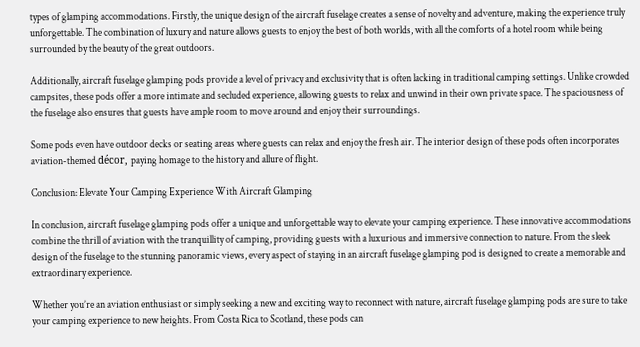types of glamping accommodations. Firstly, the unique design of the aircraft fuselage creates a sense of novelty and adventure, making the experience truly unforgettable. The combination of luxury and nature allows guests to enjoy the best of both worlds, with all the comforts of a hotel room while being surrounded by the beauty of the great outdoors.

Additionally, aircraft fuselage glamping pods provide a level of privacy and exclusivity that is often lacking in traditional camping settings. Unlike crowded campsites, these pods offer a more intimate and secluded experience, allowing guests to relax and unwind in their own private space. The spaciousness of the fuselage also ensures that guests have ample room to move around and enjoy their surroundings.

Some pods even have outdoor decks or seating areas where guests can relax and enjoy the fresh air. The interior design of these pods often incorporates aviation-themed décor, paying homage to the history and allure of flight.

Conclusion: Elevate Your Camping Experience With Aircraft Glamping

In conclusion, aircraft fuselage glamping pods offer a unique and unforgettable way to elevate your camping experience. These innovative accommodations combine the thrill of aviation with the tranquillity of camping, providing guests with a luxurious and immersive connection to nature. From the sleek design of the fuselage to the stunning panoramic views, every aspect of staying in an aircraft fuselage glamping pod is designed to create a memorable and extraordinary experience.

Whether you’re an aviation enthusiast or simply seeking a new and exciting way to reconnect with nature, aircraft fuselage glamping pods are sure to take your camping experience to new heights. From Costa Rica to Scotland, these pods can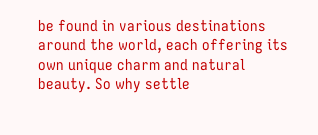be found in various destinations around the world, each offering its own unique charm and natural beauty. So why settle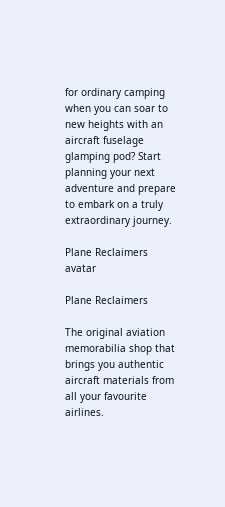for ordinary camping when you can soar to new heights with an aircraft fuselage glamping pod? Start planning your next adventure and prepare to embark on a truly extraordinary journey.

Plane Reclaimers avatar

Plane Reclaimers

The original aviation memorabilia shop that brings you authentic aircraft materials from all your favourite airlines.